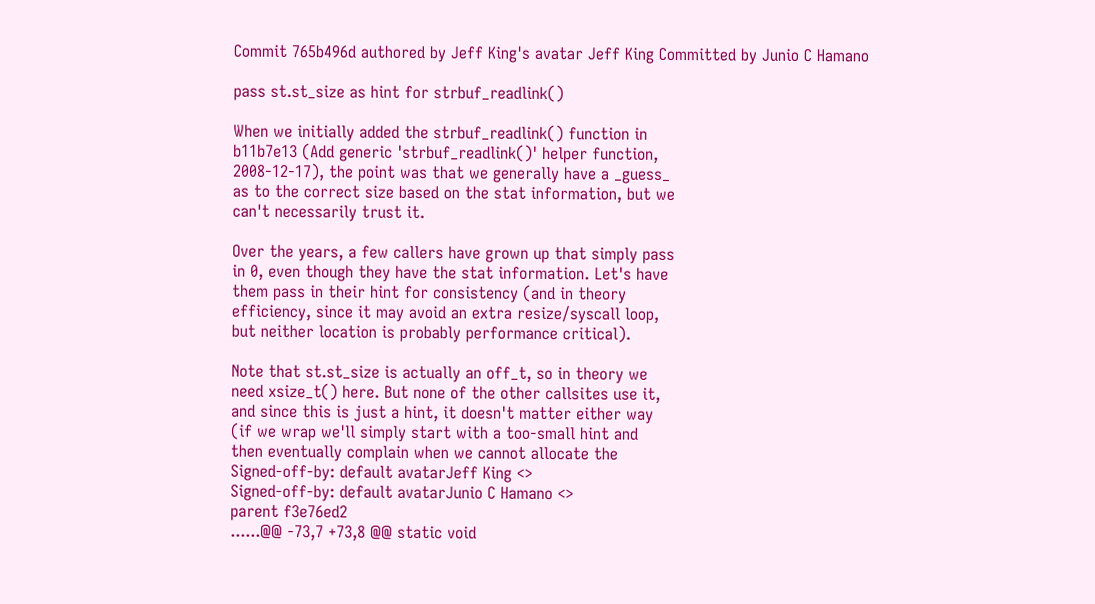Commit 765b496d authored by Jeff King's avatar Jeff King Committed by Junio C Hamano

pass st.st_size as hint for strbuf_readlink()

When we initially added the strbuf_readlink() function in
b11b7e13 (Add generic 'strbuf_readlink()' helper function,
2008-12-17), the point was that we generally have a _guess_
as to the correct size based on the stat information, but we
can't necessarily trust it.

Over the years, a few callers have grown up that simply pass
in 0, even though they have the stat information. Let's have
them pass in their hint for consistency (and in theory
efficiency, since it may avoid an extra resize/syscall loop,
but neither location is probably performance critical).

Note that st.st_size is actually an off_t, so in theory we
need xsize_t() here. But none of the other callsites use it,
and since this is just a hint, it doesn't matter either way
(if we wrap we'll simply start with a too-small hint and
then eventually complain when we cannot allocate the
Signed-off-by: default avatarJeff King <>
Signed-off-by: default avatarJunio C Hamano <>
parent f3e76ed2
......@@ -73,7 +73,8 @@ static void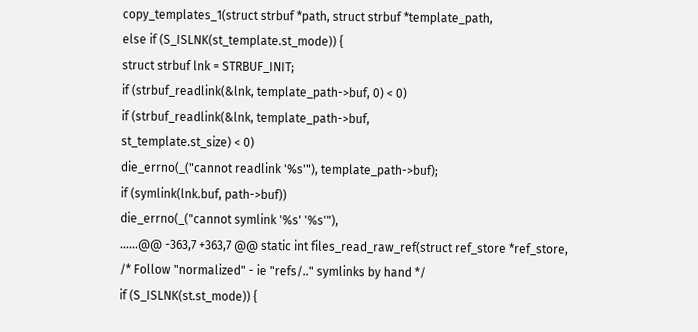copy_templates_1(struct strbuf *path, struct strbuf *template_path,
else if (S_ISLNK(st_template.st_mode)) {
struct strbuf lnk = STRBUF_INIT;
if (strbuf_readlink(&lnk, template_path->buf, 0) < 0)
if (strbuf_readlink(&lnk, template_path->buf,
st_template.st_size) < 0)
die_errno(_("cannot readlink '%s'"), template_path->buf);
if (symlink(lnk.buf, path->buf))
die_errno(_("cannot symlink '%s' '%s'"),
......@@ -363,7 +363,7 @@ static int files_read_raw_ref(struct ref_store *ref_store,
/* Follow "normalized" - ie "refs/.." symlinks by hand */
if (S_ISLNK(st.st_mode)) {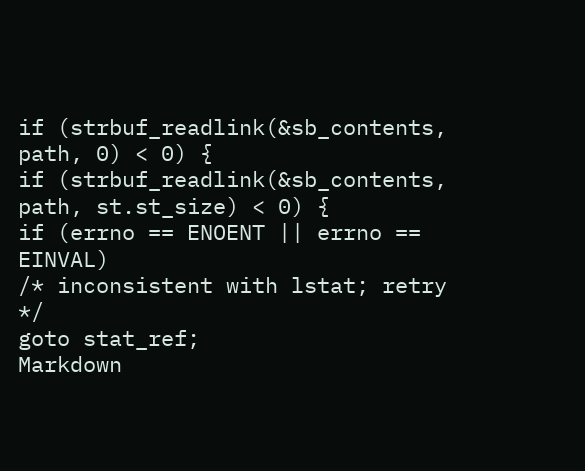if (strbuf_readlink(&sb_contents, path, 0) < 0) {
if (strbuf_readlink(&sb_contents, path, st.st_size) < 0) {
if (errno == ENOENT || errno == EINVAL)
/* inconsistent with lstat; retry */
goto stat_ref;
Markdown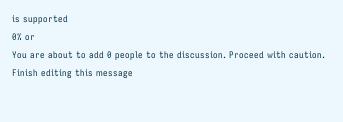is supported
0% or
You are about to add 0 people to the discussion. Proceed with caution.
Finish editing this message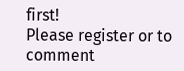first!
Please register or to comment